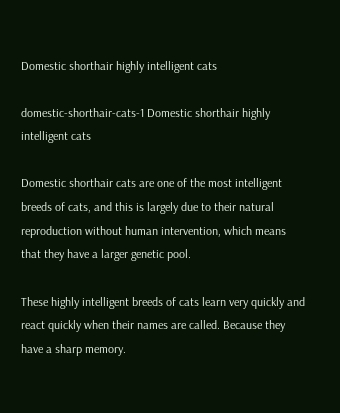Domestic shorthair highly intelligent cats

domestic-shorthair-cats-1 Domestic shorthair highly intelligent cats

Domestic shorthair cats are one of the most intelligent breeds of cats, and this is largely due to their natural reproduction without human intervention, which means that they have a larger genetic pool.

These highly intelligent breeds of cats learn very quickly and react quickly when their names are called. Because they have a sharp memory.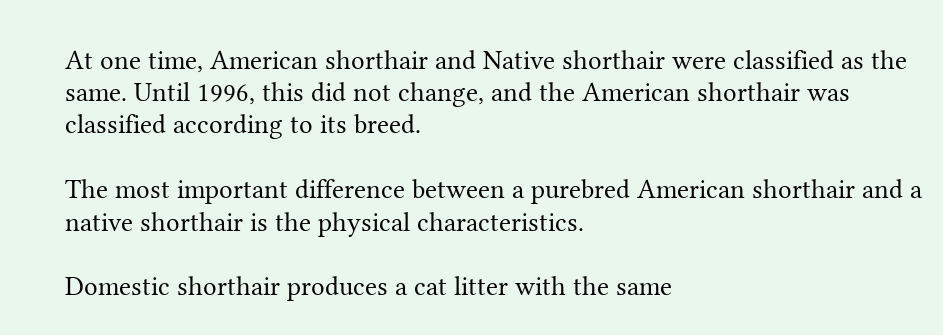At one time, American shorthair and Native shorthair were classified as the same. Until 1996, this did not change, and the American shorthair was classified according to its breed.

The most important difference between a purebred American shorthair and a native shorthair is the physical characteristics.

Domestic shorthair produces a cat litter with the same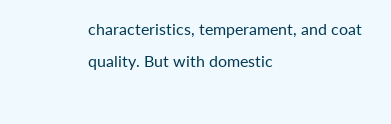characteristics, temperament, and coat quality. But with domestic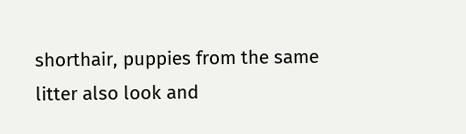shorthair, puppies from the same litter also look and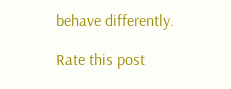behave differently.

Rate this post